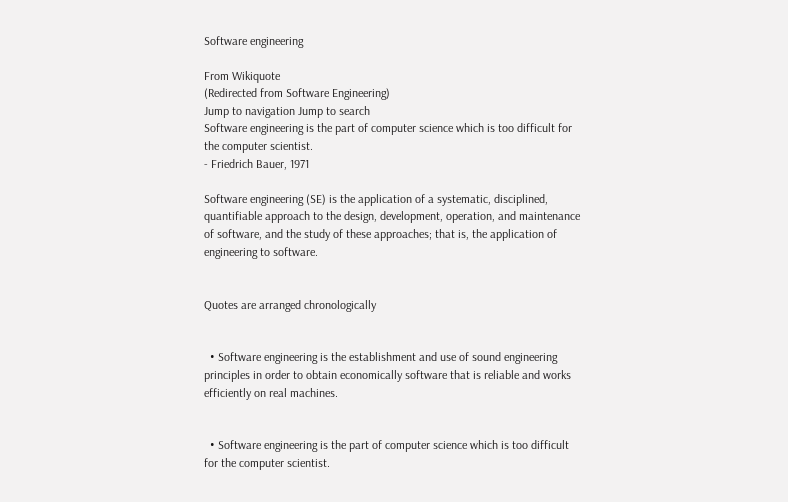Software engineering

From Wikiquote
(Redirected from Software Engineering)
Jump to navigation Jump to search
Software engineering is the part of computer science which is too difficult for the computer scientist.
- Friedrich Bauer, 1971

Software engineering (SE) is the application of a systematic, disciplined, quantifiable approach to the design, development, operation, and maintenance of software, and the study of these approaches; that is, the application of engineering to software.


Quotes are arranged chronologically


  • Software engineering is the establishment and use of sound engineering principles in order to obtain economically software that is reliable and works efficiently on real machines.


  • Software engineering is the part of computer science which is too difficult for the computer scientist.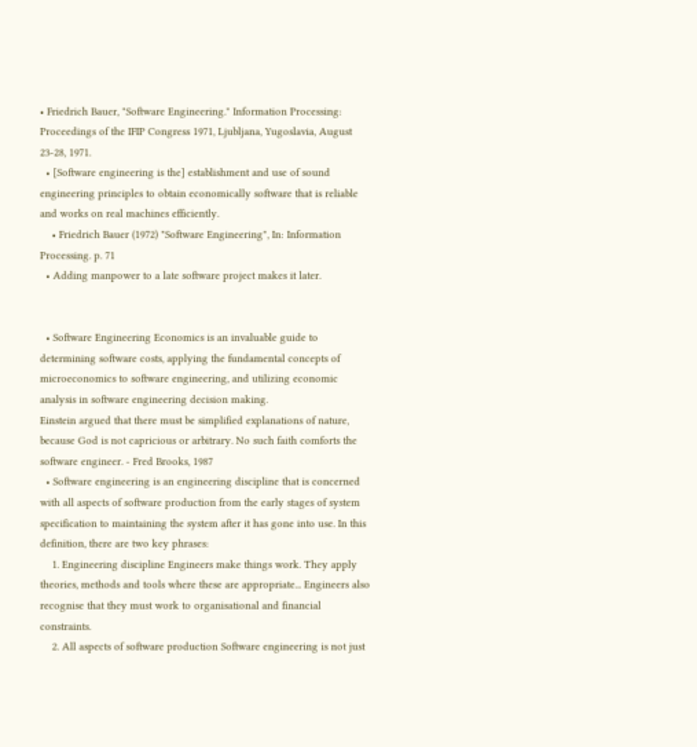• Friedrich Bauer, "Software Engineering." Information Processing: Proceedings of the IFIP Congress 1971, Ljubljana, Yugoslavia, August 23-28, 1971.
  • [Software engineering is the] establishment and use of sound engineering principles to obtain economically software that is reliable and works on real machines efficiently.
    • Friedrich Bauer (1972) "Software Engineering", In: Information Processing. p. 71
  • Adding manpower to a late software project makes it later.


  • Software Engineering Economics is an invaluable guide to determining software costs, applying the fundamental concepts of microeconomics to software engineering, and utilizing economic analysis in software engineering decision making.
Einstein argued that there must be simplified explanations of nature, because God is not capricious or arbitrary. No such faith comforts the software engineer. - Fred Brooks, 1987
  • Software engineering is an engineering discipline that is concerned with all aspects of software production from the early stages of system specification to maintaining the system after it has gone into use. In this definition, there are two key phrases:
    1. Engineering discipline Engineers make things work. They apply theories, methods and tools where these are appropriate... Engineers also recognise that they must work to organisational and financial constraints.
    2. All aspects of software production Software engineering is not just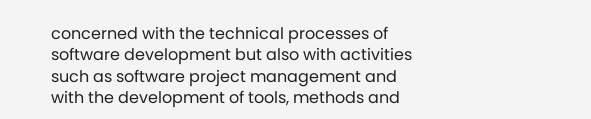concerned with the technical processes of software development but also with activities such as software project management and with the development of tools, methods and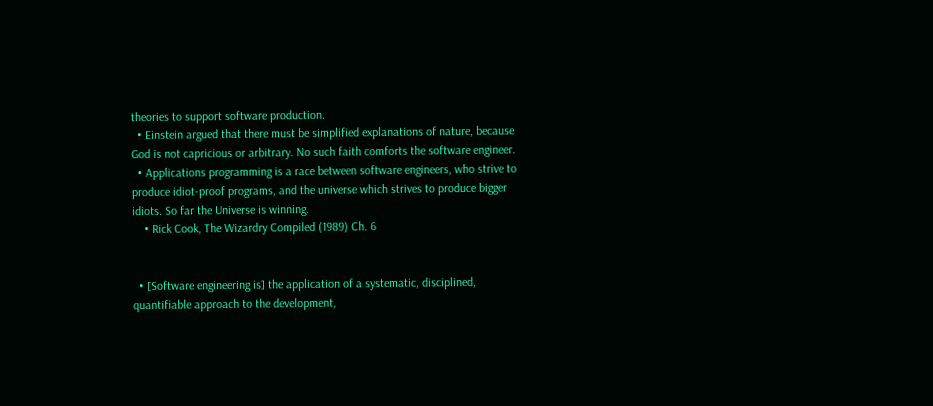theories to support software production.
  • Einstein argued that there must be simplified explanations of nature, because God is not capricious or arbitrary. No such faith comforts the software engineer.
  • Applications programming is a race between software engineers, who strive to produce idiot-proof programs, and the universe which strives to produce bigger idiots. So far the Universe is winning.
    • Rick Cook, The Wizardry Compiled (1989) Ch. 6


  • [Software engineering is] the application of a systematic, disciplined, quantifiable approach to the development,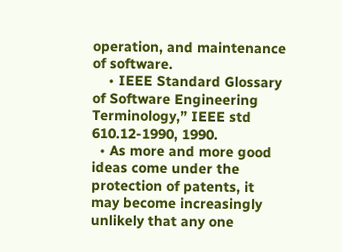operation, and maintenance of software.
    • IEEE Standard Glossary of Software Engineering Terminology,” IEEE std 610.12-1990, 1990.
  • As more and more good ideas come under the protection of patents, it may become increasingly unlikely that any one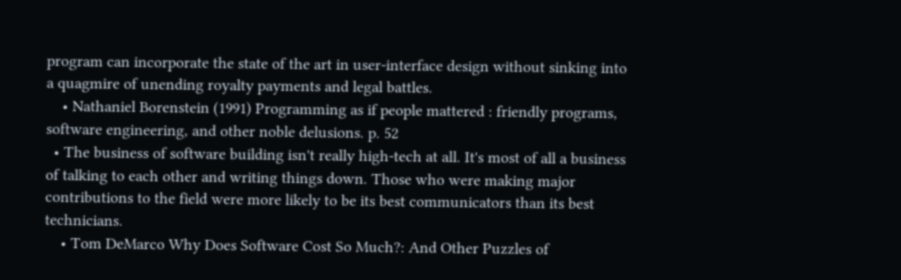program can incorporate the state of the art in user-interface design without sinking into a quagmire of unending royalty payments and legal battles.
    • Nathaniel Borenstein (1991) Programming as if people mattered : friendly programs, software engineering, and other noble delusions. p. 52
  • The business of software building isn't really high-tech at all. It's most of all a business of talking to each other and writing things down. Those who were making major contributions to the field were more likely to be its best communicators than its best technicians.
    • Tom DeMarco Why Does Software Cost So Much?: And Other Puzzles of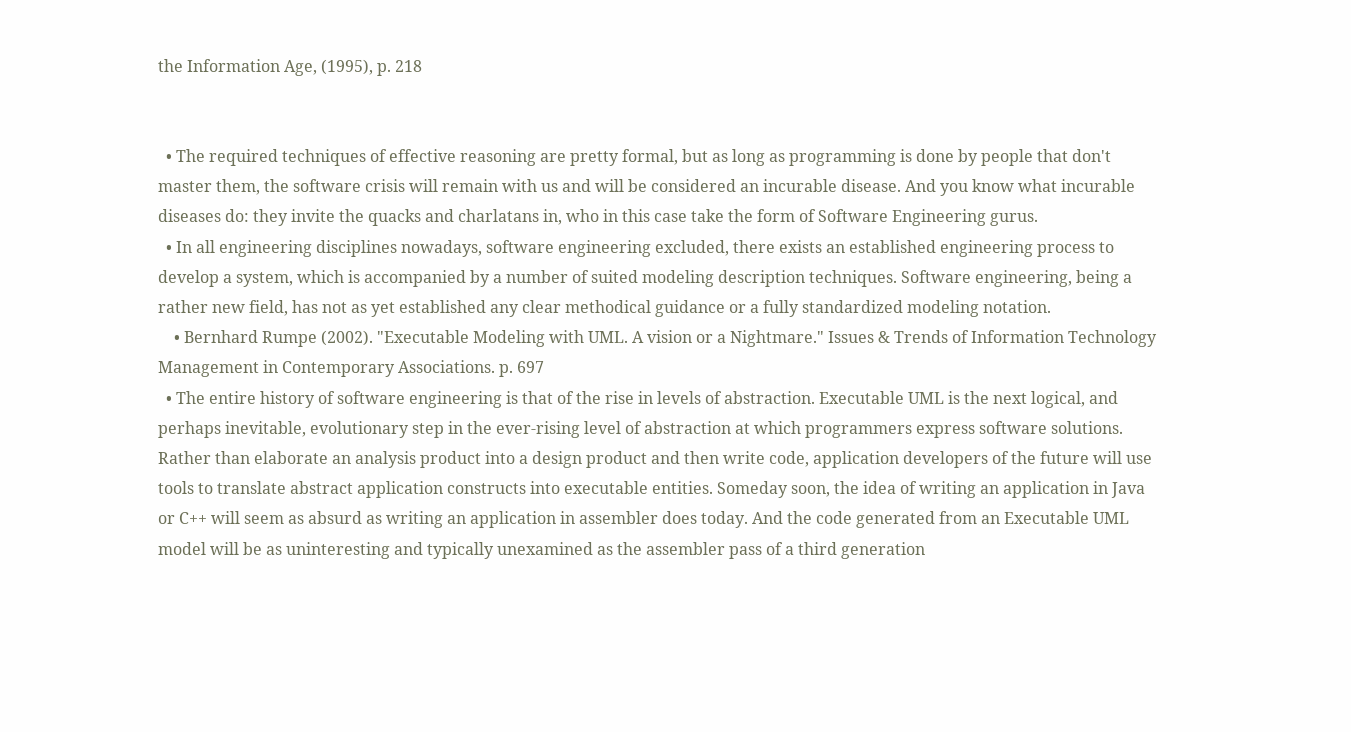the Information Age, (1995), p. 218


  • The required techniques of effective reasoning are pretty formal, but as long as programming is done by people that don't master them, the software crisis will remain with us and will be considered an incurable disease. And you know what incurable diseases do: they invite the quacks and charlatans in, who in this case take the form of Software Engineering gurus.
  • In all engineering disciplines nowadays, software engineering excluded, there exists an established engineering process to develop a system, which is accompanied by a number of suited modeling description techniques. Software engineering, being a rather new field, has not as yet established any clear methodical guidance or a fully standardized modeling notation.
    • Bernhard Rumpe (2002). "Executable Modeling with UML. A vision or a Nightmare." Issues & Trends of Information Technology Management in Contemporary Associations. p. 697
  • The entire history of software engineering is that of the rise in levels of abstraction. Executable UML is the next logical, and perhaps inevitable, evolutionary step in the ever-rising level of abstraction at which programmers express software solutions. Rather than elaborate an analysis product into a design product and then write code, application developers of the future will use tools to translate abstract application constructs into executable entities. Someday soon, the idea of writing an application in Java or C++ will seem as absurd as writing an application in assembler does today. And the code generated from an Executable UML model will be as uninteresting and typically unexamined as the assembler pass of a third generation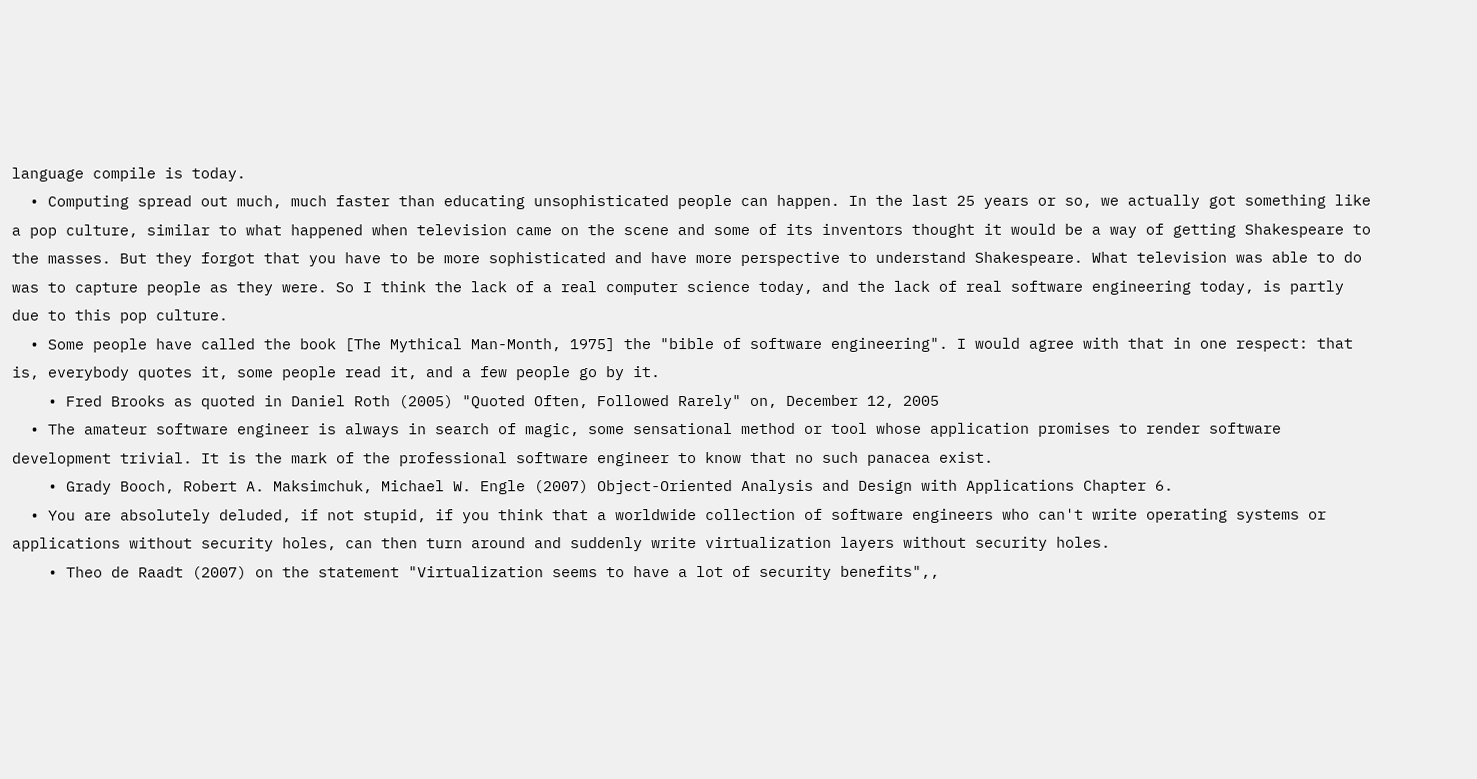language compile is today.
  • Computing spread out much, much faster than educating unsophisticated people can happen. In the last 25 years or so, we actually got something like a pop culture, similar to what happened when television came on the scene and some of its inventors thought it would be a way of getting Shakespeare to the masses. But they forgot that you have to be more sophisticated and have more perspective to understand Shakespeare. What television was able to do was to capture people as they were. So I think the lack of a real computer science today, and the lack of real software engineering today, is partly due to this pop culture.
  • Some people have called the book [The Mythical Man-Month, 1975] the "bible of software engineering". I would agree with that in one respect: that is, everybody quotes it, some people read it, and a few people go by it.
    • Fred Brooks as quoted in Daniel Roth (2005) "Quoted Often, Followed Rarely" on, December 12, 2005
  • The amateur software engineer is always in search of magic, some sensational method or tool whose application promises to render software development trivial. It is the mark of the professional software engineer to know that no such panacea exist.
    • Grady Booch, Robert A. Maksimchuk, Michael W. Engle (2007) Object-Oriented Analysis and Design with Applications Chapter 6.
  • You are absolutely deluded, if not stupid, if you think that a worldwide collection of software engineers who can't write operating systems or applications without security holes, can then turn around and suddenly write virtualization layers without security holes.
    • Theo de Raadt (2007) on the statement "Virtualization seems to have a lot of security benefits",,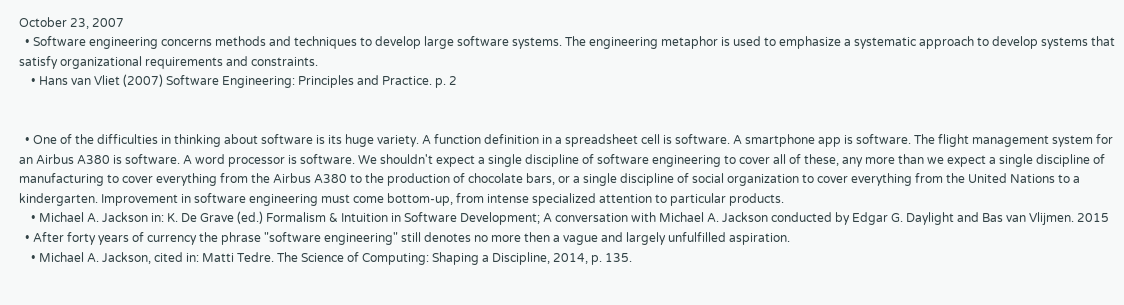October 23, 2007
  • Software engineering concerns methods and techniques to develop large software systems. The engineering metaphor is used to emphasize a systematic approach to develop systems that satisfy organizational requirements and constraints.
    • Hans van Vliet (2007) Software Engineering: Principles and Practice. p. 2


  • One of the difficulties in thinking about software is its huge variety. A function definition in a spreadsheet cell is software. A smartphone app is software. The flight management system for an Airbus A380 is software. A word processor is software. We shouldn't expect a single discipline of software engineering to cover all of these, any more than we expect a single discipline of manufacturing to cover everything from the Airbus A380 to the production of chocolate bars, or a single discipline of social organization to cover everything from the United Nations to a kindergarten. Improvement in software engineering must come bottom-up, from intense specialized attention to particular products.
    • Michael A. Jackson in: K. De Grave (ed.) Formalism & Intuition in Software Development; A conversation with Michael A. Jackson conducted by Edgar G. Daylight and Bas van Vlijmen. 2015
  • After forty years of currency the phrase "software engineering" still denotes no more then a vague and largely unfulfilled aspiration.
    • Michael A. Jackson, cited in: Matti Tedre. The Science of Computing: Shaping a Discipline, 2014, p. 135.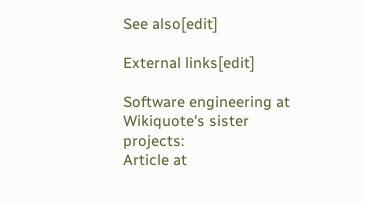See also[edit]

External links[edit]

Software engineering at Wikiquote's sister projects:
Article at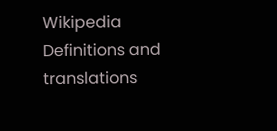Wikipedia
Definitions and translations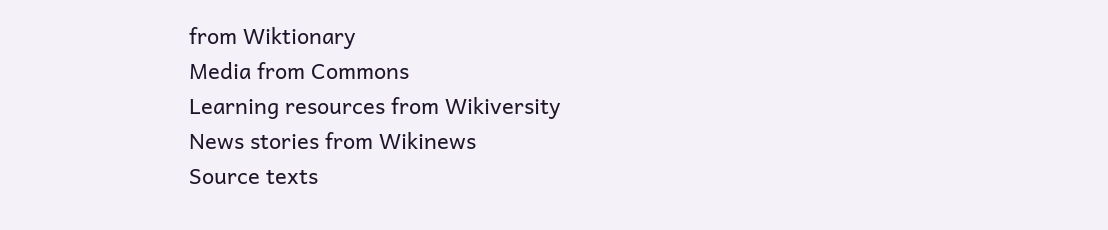from Wiktionary
Media from Commons
Learning resources from Wikiversity
News stories from Wikinews
Source texts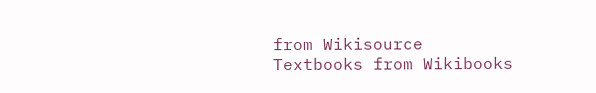from Wikisource
Textbooks from Wikibooks